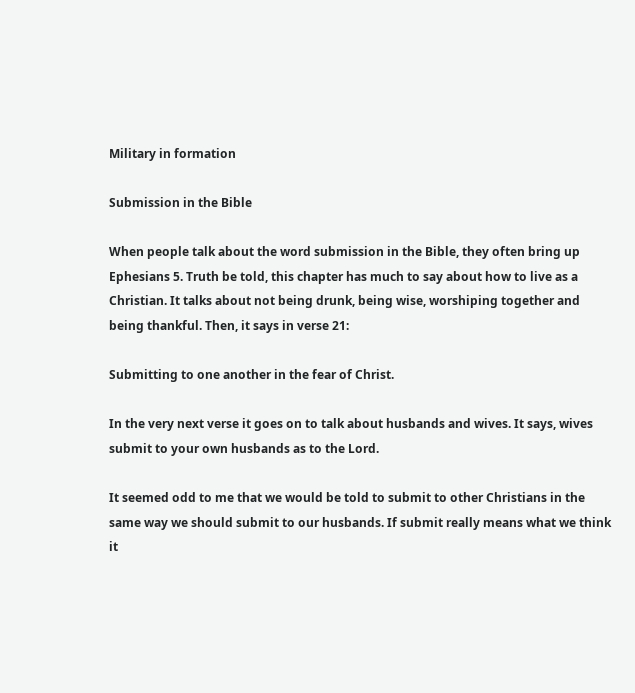Military in formation

Submission in the Bible

When people talk about the word submission in the Bible, they often bring up Ephesians 5. Truth be told, this chapter has much to say about how to live as a Christian. It talks about not being drunk, being wise, worshiping together and being thankful. Then, it says in verse 21:

Submitting to one another in the fear of Christ.

In the very next verse it goes on to talk about husbands and wives. It says, wives submit to your own husbands as to the Lord.

It seemed odd to me that we would be told to submit to other Christians in the same way we should submit to our husbands. If submit really means what we think it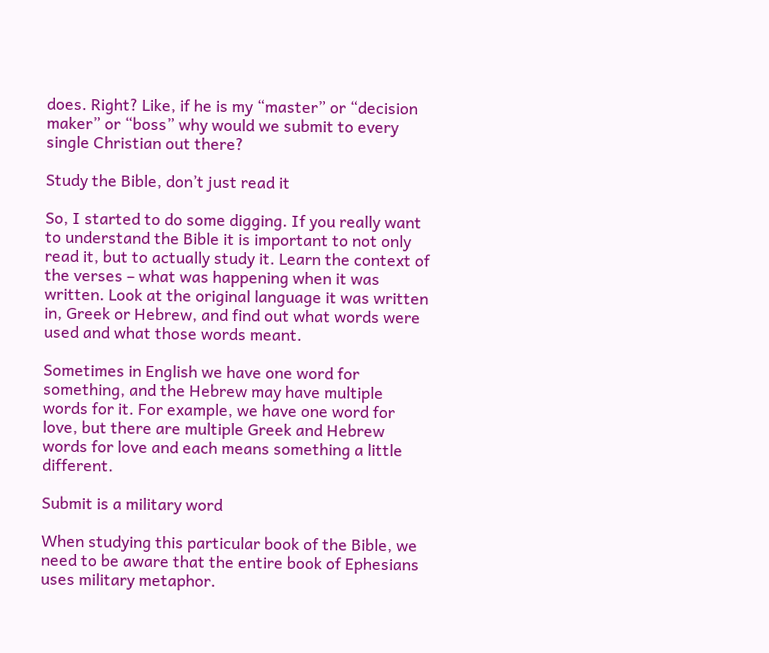does. Right? Like, if he is my “master” or “decision maker” or “boss” why would we submit to every single Christian out there?

Study the Bible, don’t just read it

So, I started to do some digging. If you really want to understand the Bible it is important to not only read it, but to actually study it. Learn the context of the verses – what was happening when it was written. Look at the original language it was written in, Greek or Hebrew, and find out what words were used and what those words meant.

Sometimes in English we have one word for something, and the Hebrew may have multiple words for it. For example, we have one word for love, but there are multiple Greek and Hebrew words for love and each means something a little different.

Submit is a military word

When studying this particular book of the Bible, we need to be aware that the entire book of Ephesians uses military metaphor.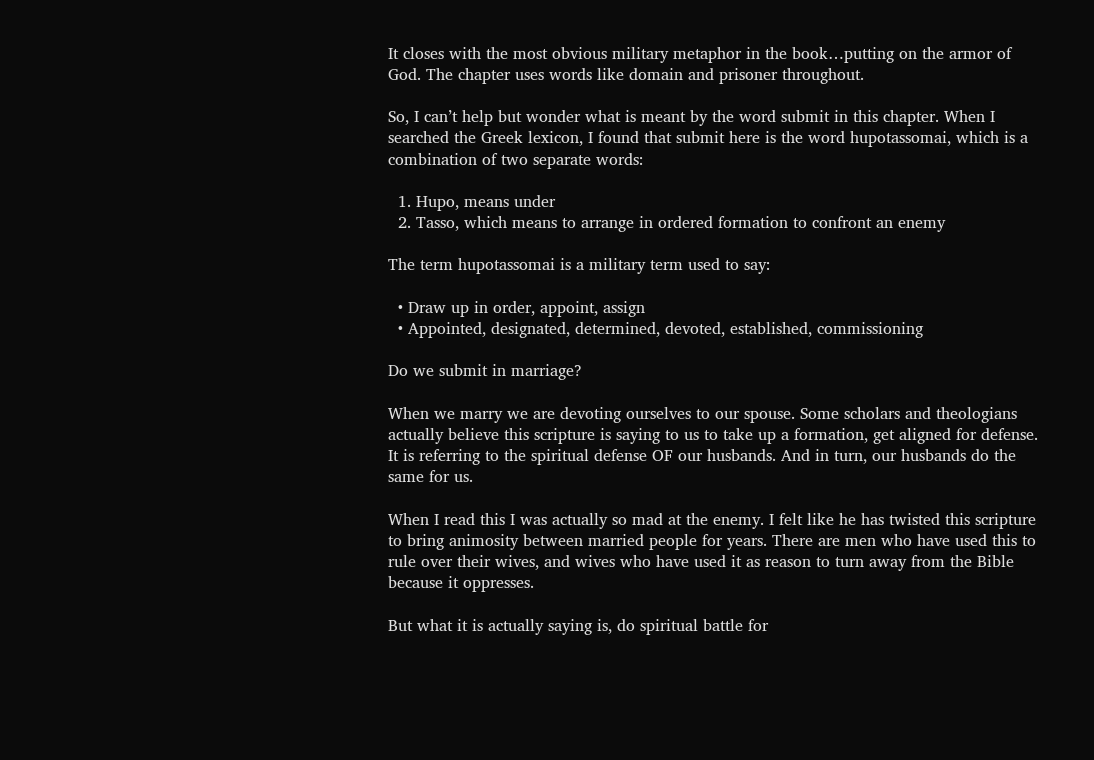It closes with the most obvious military metaphor in the book…putting on the armor of God. The chapter uses words like domain and prisoner throughout.

So, I can’t help but wonder what is meant by the word submit in this chapter. When I searched the Greek lexicon, I found that submit here is the word hupotassomai, which is a combination of two separate words:

  1. Hupo, means under
  2. Tasso, which means to arrange in ordered formation to confront an enemy

The term hupotassomai is a military term used to say:

  • Draw up in order, appoint, assign
  • Appointed, designated, determined, devoted, established, commissioning

Do we submit in marriage?

When we marry we are devoting ourselves to our spouse. Some scholars and theologians actually believe this scripture is saying to us to take up a formation, get aligned for defense. It is referring to the spiritual defense OF our husbands. And in turn, our husbands do the same for us.

When I read this I was actually so mad at the enemy. I felt like he has twisted this scripture to bring animosity between married people for years. There are men who have used this to rule over their wives, and wives who have used it as reason to turn away from the Bible because it oppresses.

But what it is actually saying is, do spiritual battle for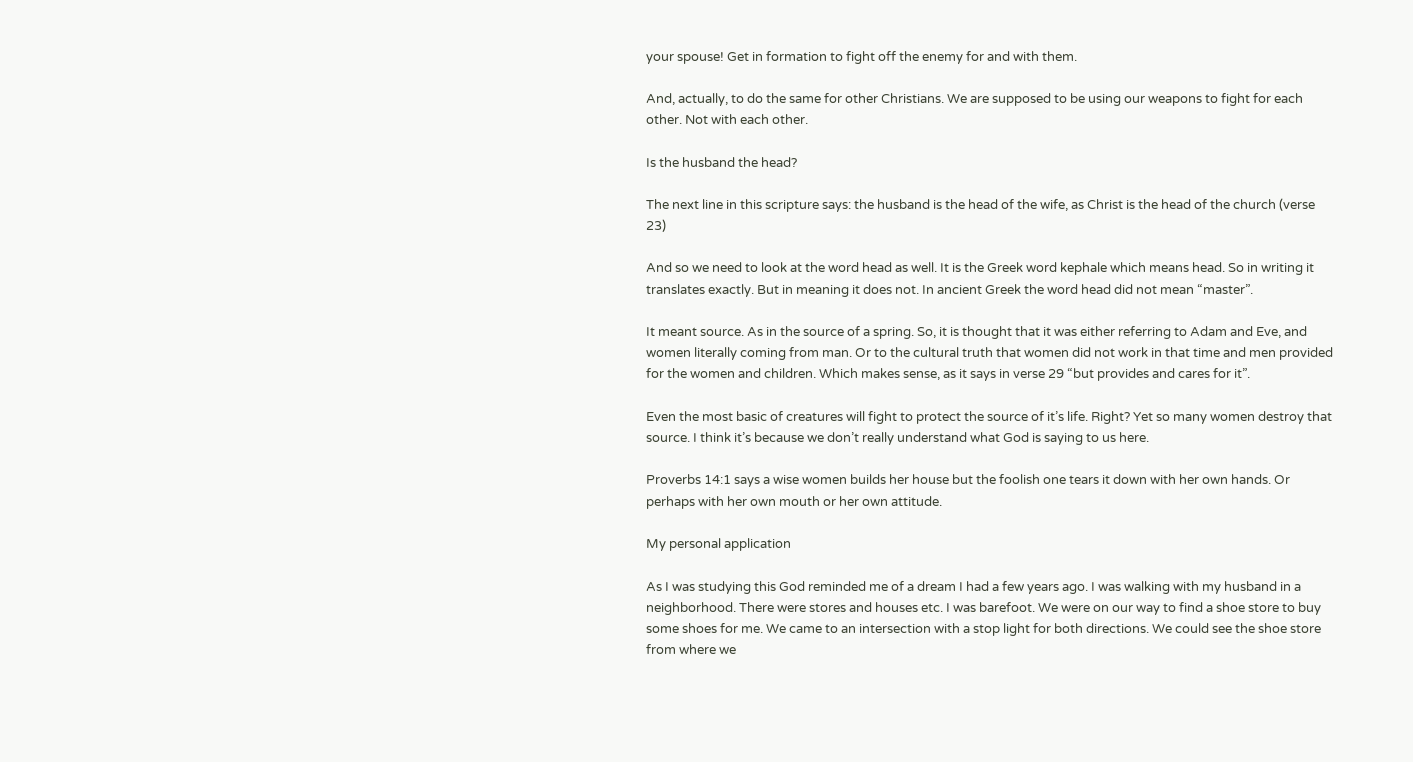your spouse! Get in formation to fight off the enemy for and with them.

And, actually, to do the same for other Christians. We are supposed to be using our weapons to fight for each other. Not with each other.

Is the husband the head?

The next line in this scripture says: the husband is the head of the wife, as Christ is the head of the church (verse 23)

And so we need to look at the word head as well. It is the Greek word kephale which means head. So in writing it translates exactly. But in meaning it does not. In ancient Greek the word head did not mean “master”.

It meant source. As in the source of a spring. So, it is thought that it was either referring to Adam and Eve, and women literally coming from man. Or to the cultural truth that women did not work in that time and men provided for the women and children. Which makes sense, as it says in verse 29 “but provides and cares for it”.

Even the most basic of creatures will fight to protect the source of it’s life. Right? Yet so many women destroy that source. I think it’s because we don’t really understand what God is saying to us here.

Proverbs 14:1 says a wise women builds her house but the foolish one tears it down with her own hands. Or perhaps with her own mouth or her own attitude.

My personal application

As I was studying this God reminded me of a dream I had a few years ago. I was walking with my husband in a neighborhood. There were stores and houses etc. I was barefoot. We were on our way to find a shoe store to buy some shoes for me. We came to an intersection with a stop light for both directions. We could see the shoe store from where we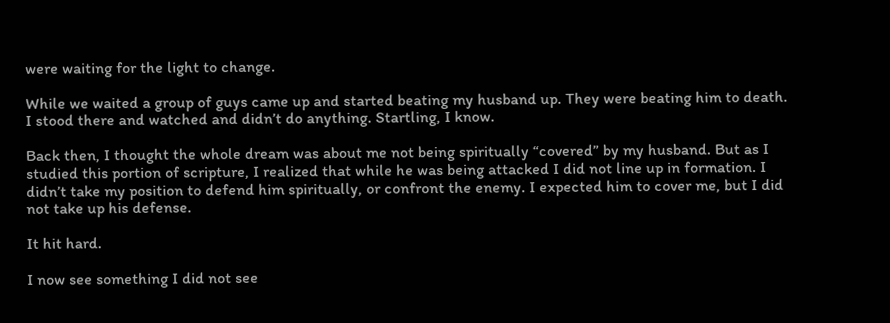were waiting for the light to change.

While we waited a group of guys came up and started beating my husband up. They were beating him to death. I stood there and watched and didn’t do anything. Startling, I know.

Back then, I thought the whole dream was about me not being spiritually “covered” by my husband. But as I studied this portion of scripture, I realized that while he was being attacked I did not line up in formation. I didn’t take my position to defend him spiritually, or confront the enemy. I expected him to cover me, but I did not take up his defense.

It hit hard.

I now see something I did not see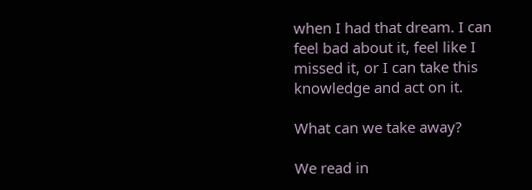when I had that dream. I can feel bad about it, feel like I missed it, or I can take this knowledge and act on it.

What can we take away?

We read in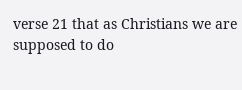verse 21 that as Christians we are supposed to do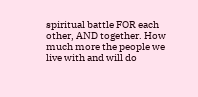spiritual battle FOR each other, AND together. How much more the people we live with and will do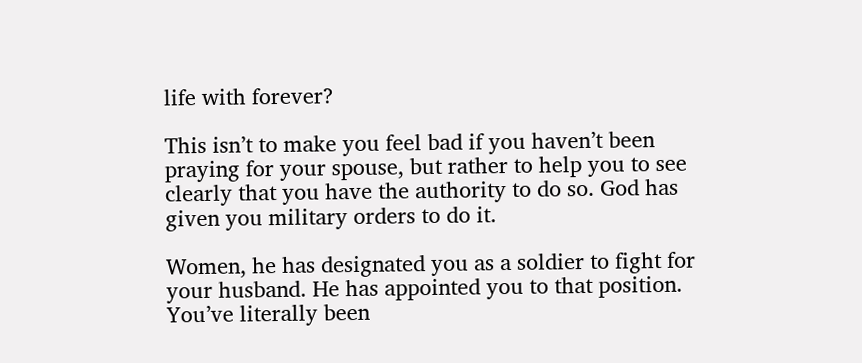life with forever?

This isn’t to make you feel bad if you haven’t been praying for your spouse, but rather to help you to see clearly that you have the authority to do so. God has given you military orders to do it.

Women, he has designated you as a soldier to fight for your husband. He has appointed you to that position. You’ve literally been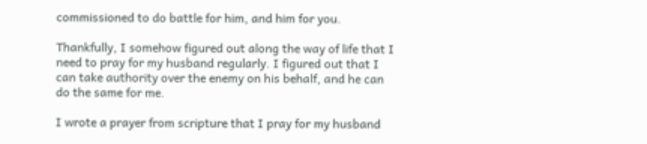commissioned to do battle for him, and him for you.

Thankfully, I somehow figured out along the way of life that I need to pray for my husband regularly. I figured out that I can take authority over the enemy on his behalf, and he can do the same for me.

I wrote a prayer from scripture that I pray for my husband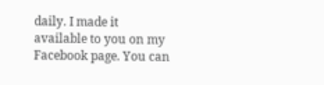daily. I made it available to you on my Facebook page. You can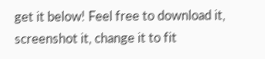get it below! Feel free to download it, screenshot it, change it to fit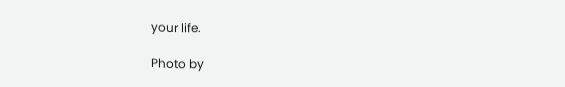your life.

Photo by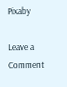Pixaby

Leave a Comment